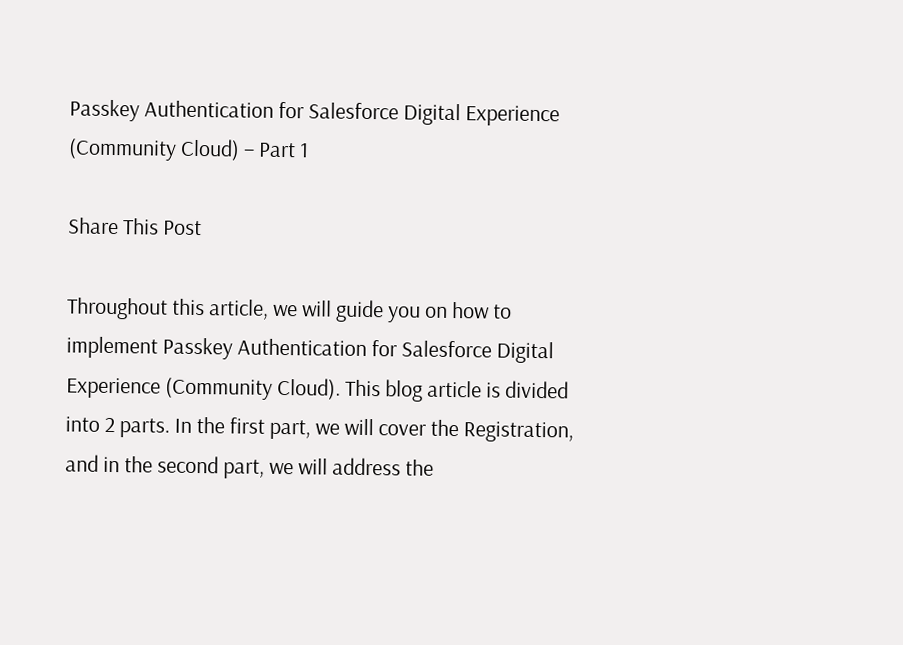Passkey Authentication for Salesforce Digital Experience (Community Cloud) – Part 1

Share This Post

Throughout this article, we will guide you on how to implement Passkey Authentication for Salesforce Digital Experience (Community Cloud). This blog article is divided into 2 parts. In the first part, we will cover the Registration, and in the second part, we will address the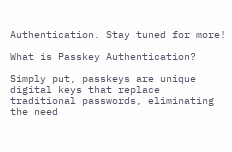Authentication. Stay tuned for more!

What is Passkey Authentication?

Simply put, passkeys are unique digital keys that replace traditional passwords, eliminating the need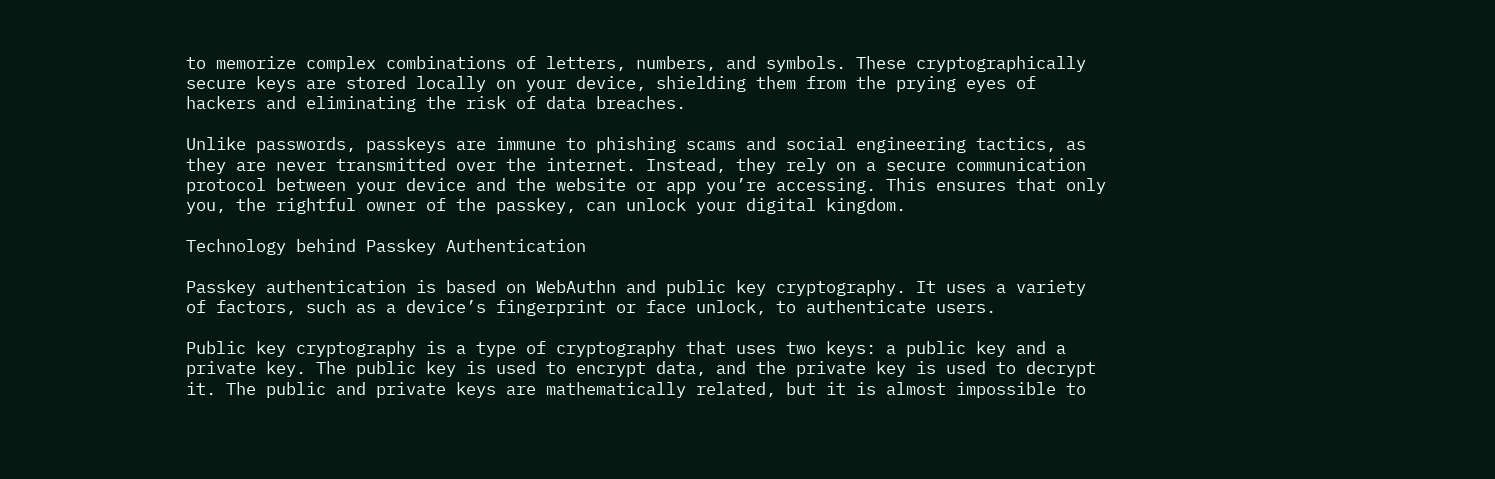to memorize complex combinations of letters, numbers, and symbols. These cryptographically secure keys are stored locally on your device, shielding them from the prying eyes of hackers and eliminating the risk of data breaches.

Unlike passwords, passkeys are immune to phishing scams and social engineering tactics, as they are never transmitted over the internet. Instead, they rely on a secure communication protocol between your device and the website or app you’re accessing. This ensures that only you, the rightful owner of the passkey, can unlock your digital kingdom.

Technology behind Passkey Authentication

Passkey authentication is based on WebAuthn and public key cryptography. It uses a variety of factors, such as a device’s fingerprint or face unlock, to authenticate users.

Public key cryptography is a type of cryptography that uses two keys: a public key and a private key. The public key is used to encrypt data, and the private key is used to decrypt it. The public and private keys are mathematically related, but it is almost impossible to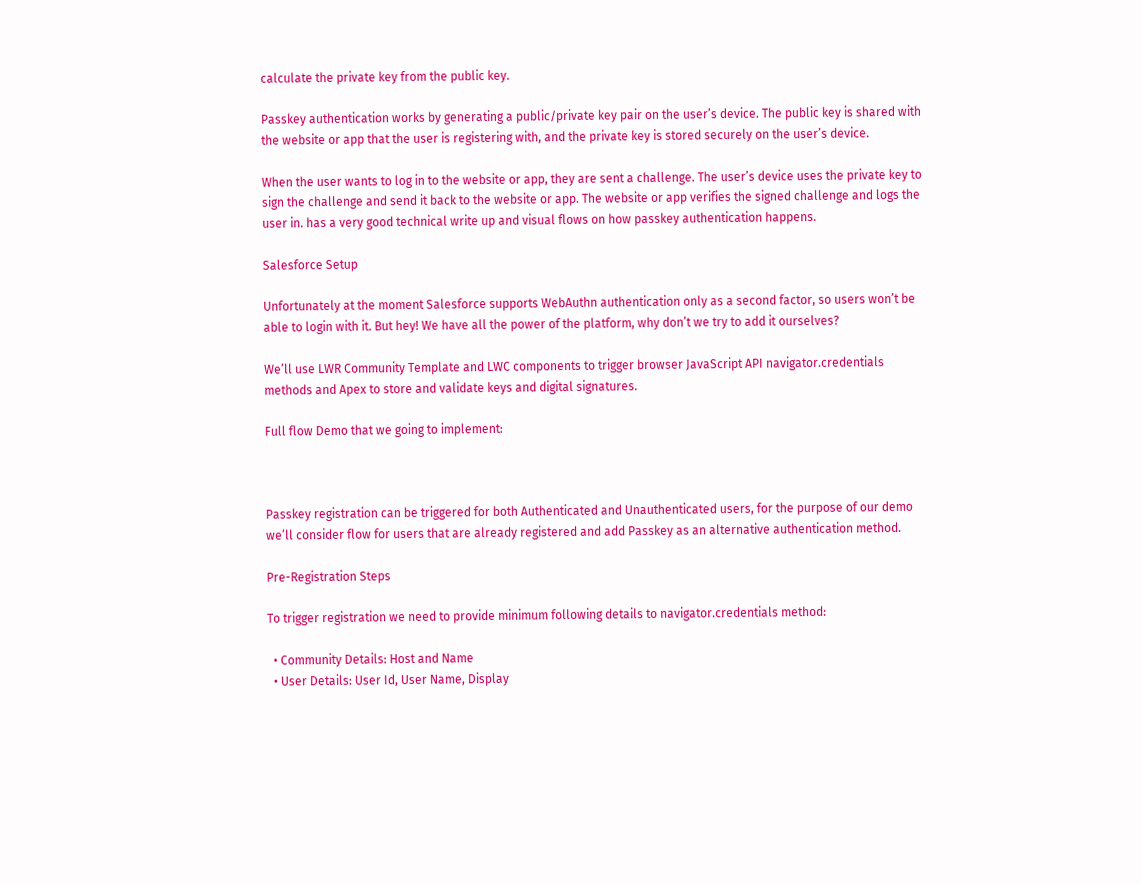calculate the private key from the public key.

Passkey authentication works by generating a public/private key pair on the user’s device. The public key is shared with the website or app that the user is registering with, and the private key is stored securely on the user’s device.

When the user wants to log in to the website or app, they are sent a challenge. The user’s device uses the private key to sign the challenge and send it back to the website or app. The website or app verifies the signed challenge and logs the user in. has a very good technical write up and visual flows on how passkey authentication happens.

Salesforce Setup

Unfortunately at the moment Salesforce supports WebAuthn authentication only as a second factor, so users won’t be able to login with it. But hey! We have all the power of the platform, why don’t we try to add it ourselves?

We’ll use LWR Community Template and LWC components to trigger browser JavaScript API navigator.credentials methods and Apex to store and validate keys and digital signatures.

Full flow Demo that we going to implement:



Passkey registration can be triggered for both Authenticated and Unauthenticated users, for the purpose of our demo we’ll consider flow for users that are already registered and add Passkey as an alternative authentication method.

Pre-Registration Steps

To trigger registration we need to provide minimum following details to navigator.credentials method:

  • Community Details: Host and Name
  • User Details: User Id, User Name, Display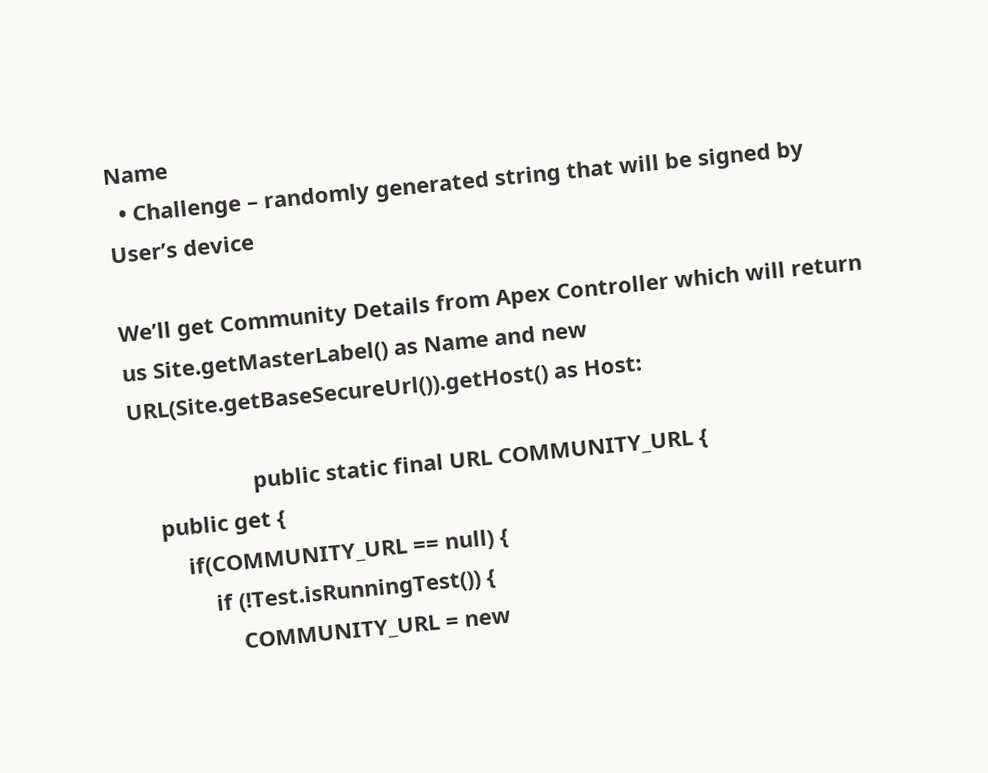Name
  • Challenge – randomly generated string that will be signed by User’s device

We’ll get Community Details from Apex Controller which will return us Site.getMasterLabel() as Name and new URL(Site.getBaseSecureUrl()).getHost() as Host:

                    public static final URL COMMUNITY_URL {
    public get {
        if(COMMUNITY_URL == null) {
            if (!Test.isRunningTest()) {
                COMMUNITY_URL = new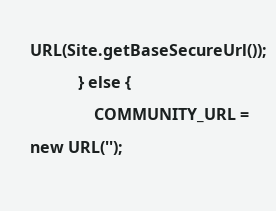URL(Site.getBaseSecureUrl());
            } else {
                COMMUNITY_URL = new URL('');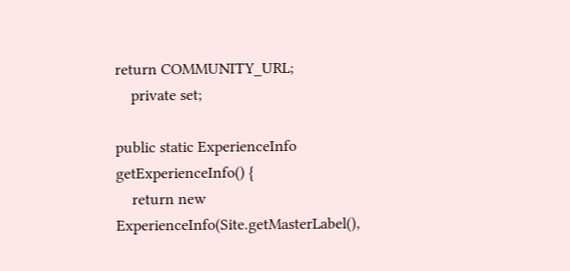return COMMUNITY_URL;
    private set;

public static ExperienceInfo getExperienceInfo() {
    return new ExperienceInfo(Site.getMasterLabel(),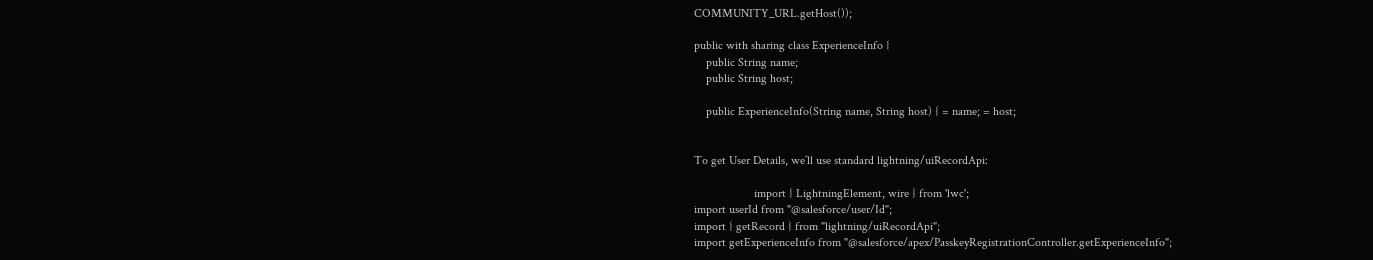COMMUNITY_URL.getHost());

public with sharing class ExperienceInfo {
    public String name;
    public String host;

    public ExperienceInfo(String name, String host) { = name; = host;


To get User Details, we’ll use standard lightning/uiRecordApi:

                    import { LightningElement, wire } from 'lwc';
import userId from "@salesforce/user/Id";
import { getRecord } from "lightning/uiRecordApi";
import getExperienceInfo from "@salesforce/apex/PasskeyRegistrationController.getExperienceInfo";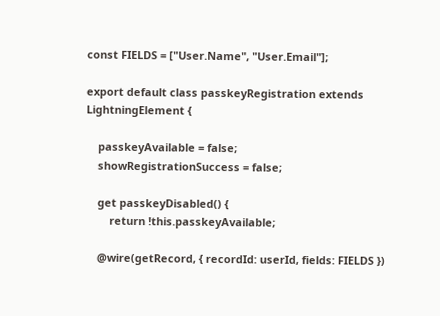const FIELDS = ["User.Name", "User.Email"];

export default class passkeyRegistration extends LightningElement {

    passkeyAvailable = false;
    showRegistrationSuccess = false;

    get passkeyDisabled() {
        return !this.passkeyAvailable;

    @wire(getRecord, { recordId: userId, fields: FIELDS })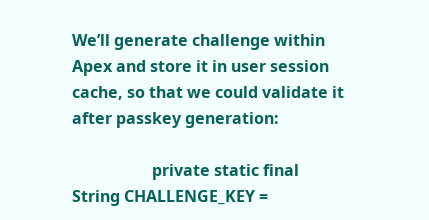We’ll generate challenge within Apex and store it in user session cache, so that we could validate it after passkey generation:

                    private static final String CHALLENGE_KEY =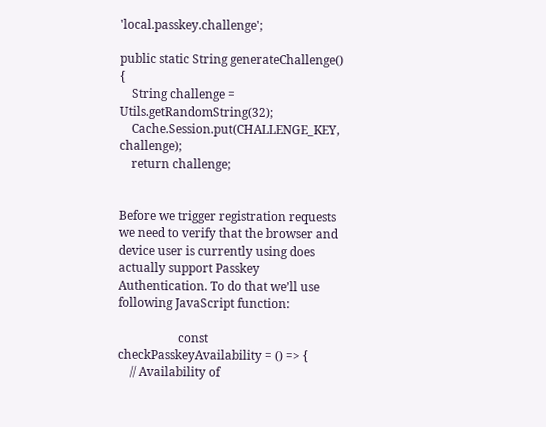'local.passkey.challenge';

public static String generateChallenge() {
    String challenge = Utils.getRandomString(32);
    Cache.Session.put(CHALLENGE_KEY, challenge);
    return challenge;


Before we trigger registration requests we need to verify that the browser and device user is currently using does actually support Passkey Authentication. To do that we’ll use following JavaScript function:

                    const checkPasskeyAvailability = () => {
    // Availability of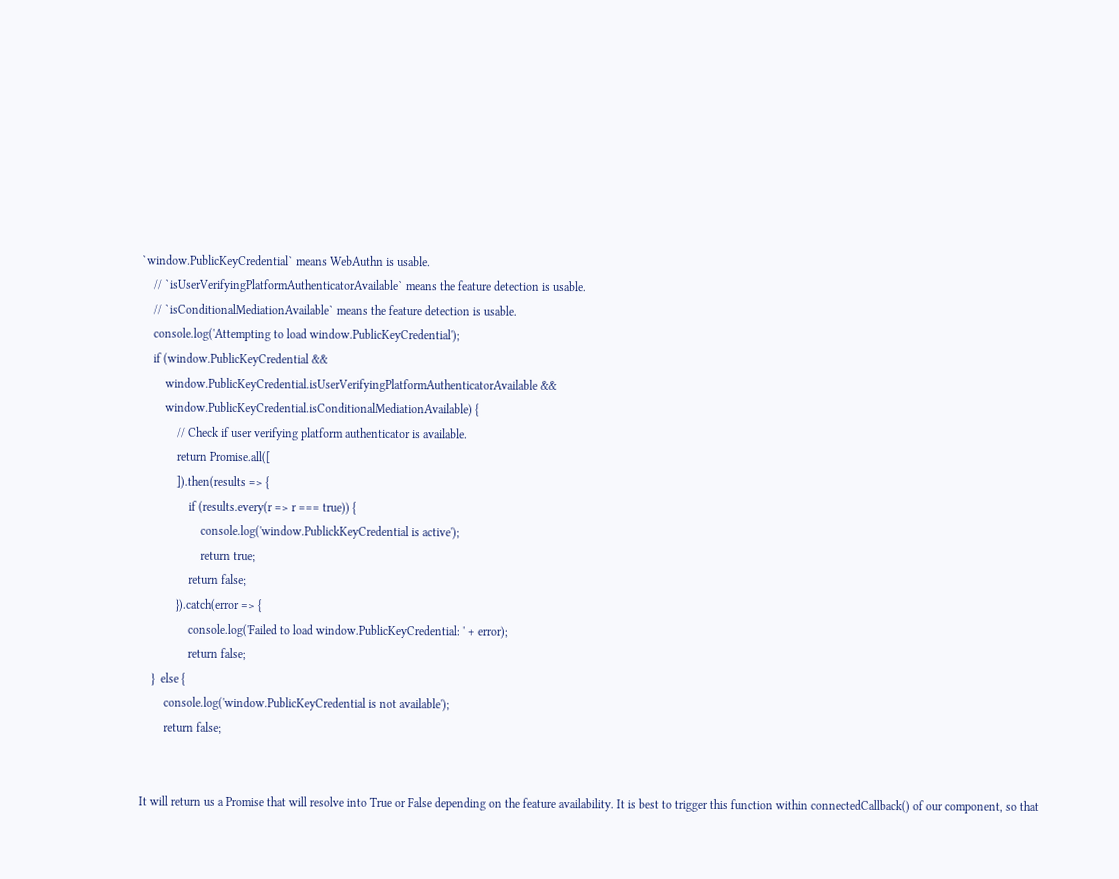`window.PublicKeyCredential` means WebAuthn is usable.
    // `isUserVerifyingPlatformAuthenticatorAvailable` means the feature detection is usable.
    // `isConditionalMediationAvailable` means the feature detection is usable.
    console.log('Attempting to load window.PublicKeyCredential');
    if (window.PublicKeyCredential &&
        window.PublicKeyCredential.isUserVerifyingPlatformAuthenticatorAvailable &&
        window.PublicKeyCredential.isConditionalMediationAvailable) {
            // Check if user verifying platform authenticator is available.
            return Promise.all([
            ]).then(results => {
                if (results.every(r => r === true)) {
                    console.log('window.PublickKeyCredential is active');
                    return true;
                return false;
            }).catch(error => {
                console.log('Failed to load window.PublicKeyCredential: ' + error);
                return false;
    }  else {
        console.log('window.PublicKeyCredential is not available');
        return false;


It will return us a Promise that will resolve into True or False depending on the feature availability. It is best to trigger this function within connectedCallback() of our component, so that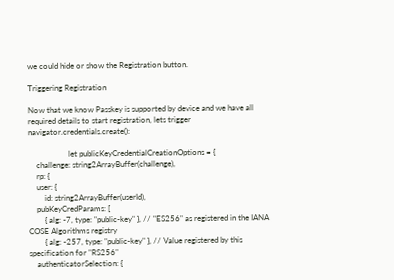we could hide or show the Registration button.

Triggering Registration

Now that we know Passkey is supported by device and we have all required details to start registration, lets trigger navigator.credentials.create():

                    let publicKeyCredentialCreationOptions = {
    challenge: string2ArrayBuffer(challenge),
    rp: {
    user: {
        id: string2ArrayBuffer(userId),
    pubKeyCredParams: [
        { alg: -7, type: "public-key" }, // "ES256" as registered in the IANA COSE Algorithms registry
        { alg: -257, type: "public-key" }, // Value registered by this specification for "RS256"
    authenticatorSelection: {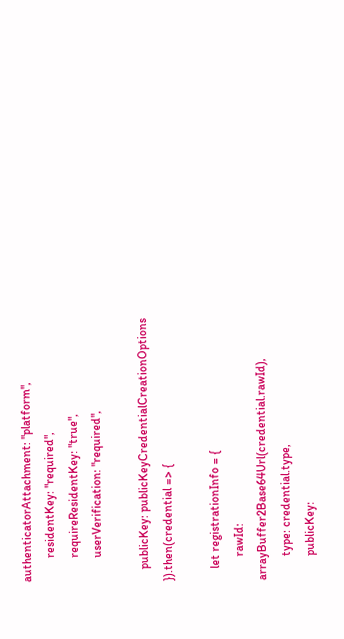authenticatorAttachment: "platform",
        residentKey: "required",
        requireResidentKey: "true",
        userVerification: "required",

    publicKey: publicKeyCredentialCreationOptions
}).then(credential => {

    let registrationInfo = {
        rawId: arrayBuffer2Base64Url(credential.rawId),
        type: credential.type,
        publicKey: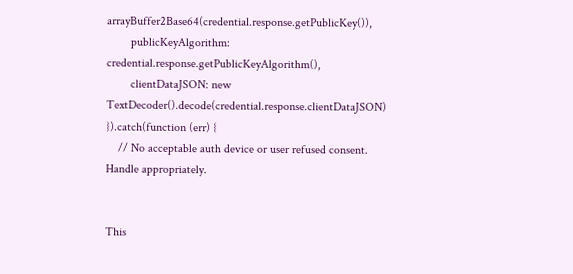arrayBuffer2Base64(credential.response.getPublicKey()),
        publicKeyAlgorithm: credential.response.getPublicKeyAlgorithm(),
        clientDataJSON: new TextDecoder().decode(credential.response.clientDataJSON)
}).catch(function (err) {
    // No acceptable auth device or user refused consent. Handle appropriately.


This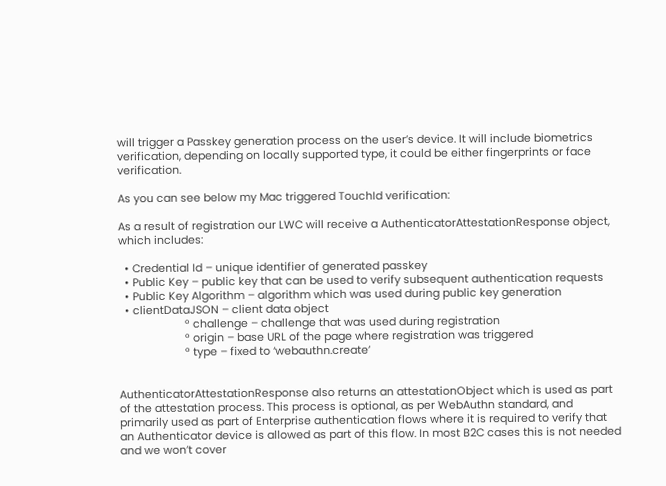will trigger a Passkey generation process on the user’s device. It will include biometrics verification, depending on locally supported type, it could be either fingerprints or face verification.

As you can see below my Mac triggered TouchId verification:

As a result of registration our LWC will receive a AuthenticatorAttestationResponse object, which includes:

  • Credential Id – unique identifier of generated passkey
  • Public Key – public key that can be used to verify subsequent authentication requests
  • Public Key Algorithm – algorithm which was used during public key generation
  • clientDataJSON – client data object
                      ° challenge – challenge that was used during registration
                      ° origin – base URL of the page where registration was triggered
                      ° type – fixed to ‘webauthn.create’


AuthenticatorAttestationResponse also returns an attestationObject which is used as part of the attestation process. This process is optional, as per WebAuthn standard, and primarily used as part of Enterprise authentication flows where it is required to verify that an Authenticator device is allowed as part of this flow. In most B2C cases this is not needed and we won’t cover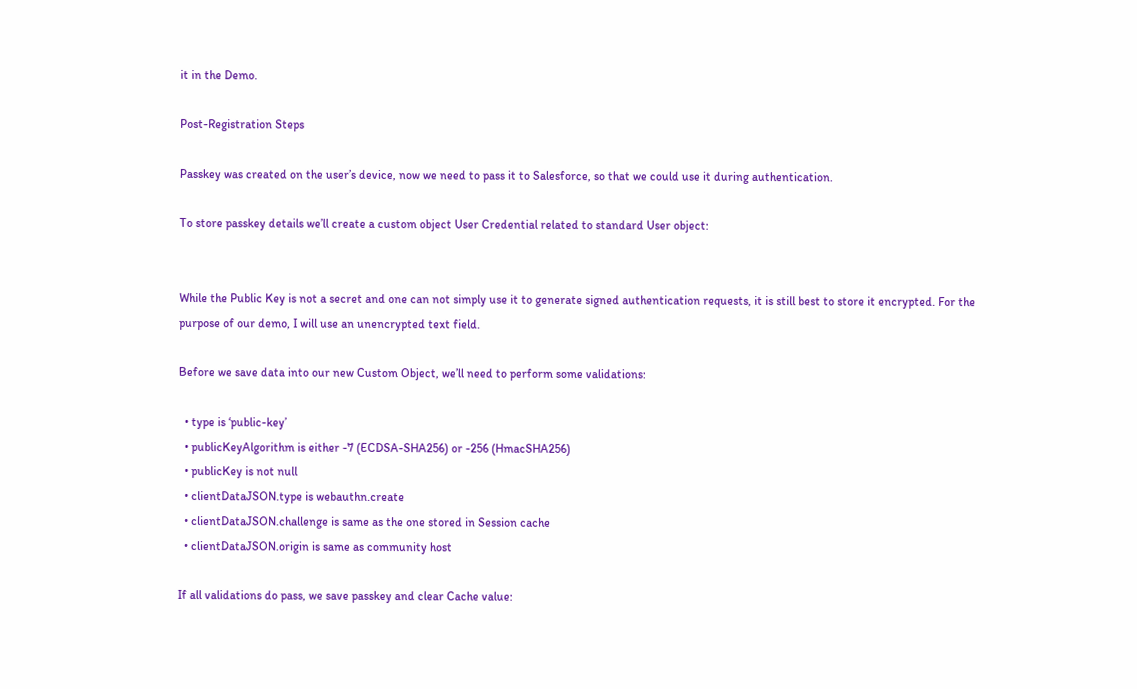it in the Demo.

Post-Registration Steps

Passkey was created on the user’s device, now we need to pass it to Salesforce, so that we could use it during authentication.

To store passkey details we’ll create a custom object User Credential related to standard User object:


While the Public Key is not a secret and one can not simply use it to generate signed authentication requests, it is still best to store it encrypted. For the purpose of our demo, I will use an unencrypted text field.

Before we save data into our new Custom Object, we’ll need to perform some validations:

  • type is ‘public-key’
  • publicKeyAlgorithm is either -7 (ECDSA-SHA256) or -256 (HmacSHA256)
  • publicKey is not null
  • clientDataJSON.type is webauthn.create
  • clientDataJSON.challenge is same as the one stored in Session cache
  • clientDataJSON.origin is same as community host

If all validations do pass, we save passkey and clear Cache value: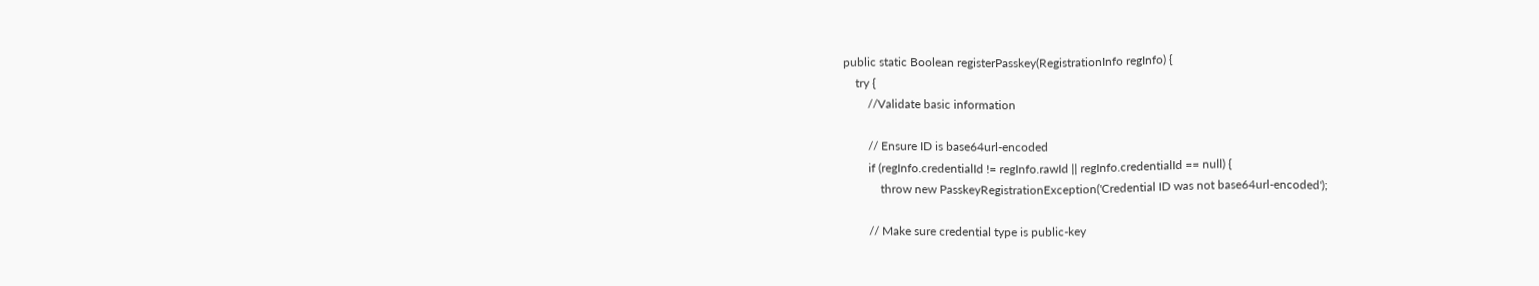public static Boolean registerPasskey(RegistrationInfo regInfo) {
    try {
        //Validate basic information

        // Ensure ID is base64url-encoded
        if (regInfo.credentialId != regInfo.rawId || regInfo.credentialId == null) {
            throw new PasskeyRegistrationException('Credential ID was not base64url-encoded');

        // Make sure credential type is public-key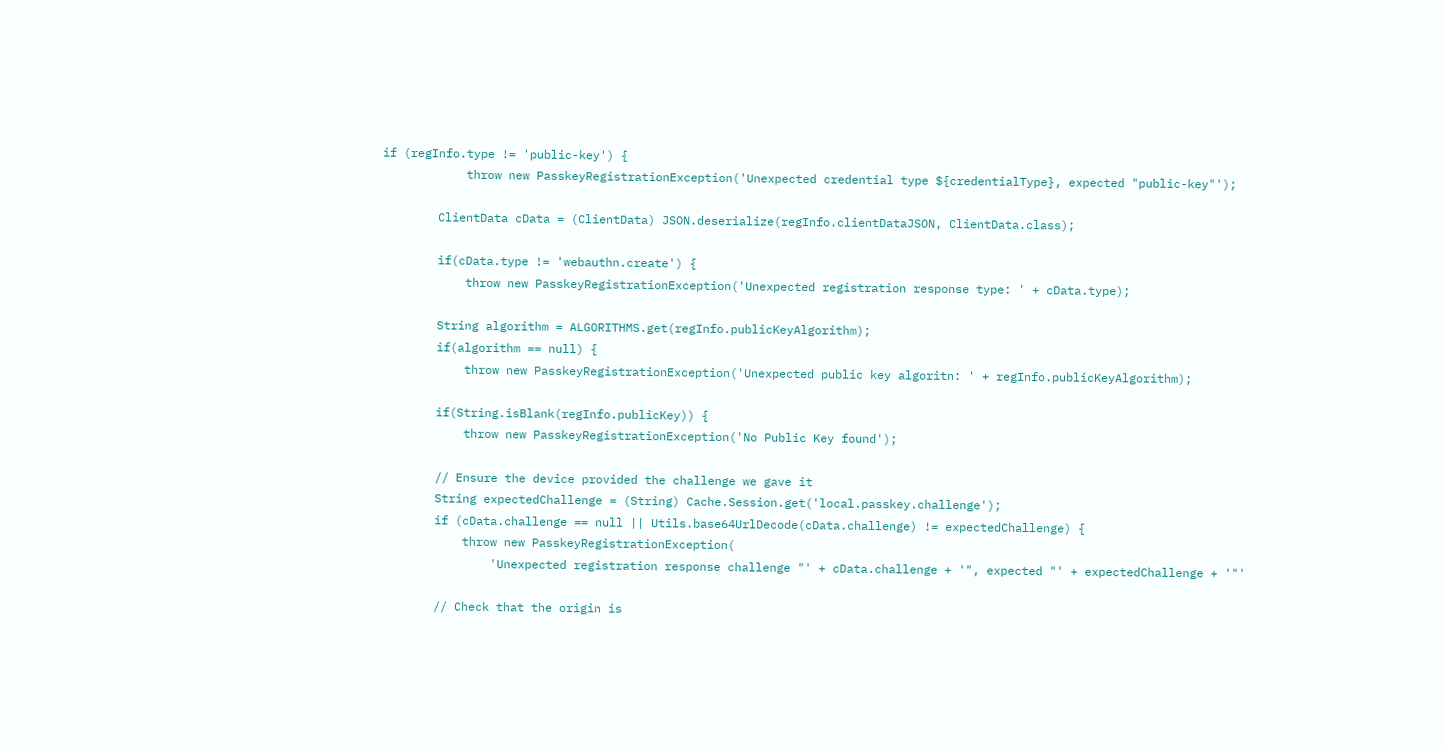if (regInfo.type != 'public-key') {
            throw new PasskeyRegistrationException('Unexpected credential type ${credentialType}, expected "public-key"');

        ClientData cData = (ClientData) JSON.deserialize(regInfo.clientDataJSON, ClientData.class);

        if(cData.type != 'webauthn.create') {
            throw new PasskeyRegistrationException('Unexpected registration response type: ' + cData.type);

        String algorithm = ALGORITHMS.get(regInfo.publicKeyAlgorithm);
        if(algorithm == null) {
            throw new PasskeyRegistrationException('Unexpected public key algoritn: ' + regInfo.publicKeyAlgorithm);

        if(String.isBlank(regInfo.publicKey)) {
            throw new PasskeyRegistrationException('No Public Key found');

        // Ensure the device provided the challenge we gave it
        String expectedChallenge = (String) Cache.Session.get('local.passkey.challenge');
        if (cData.challenge == null || Utils.base64UrlDecode(cData.challenge) != expectedChallenge) {
            throw new PasskeyRegistrationException(
                'Unexpected registration response challenge "' + cData.challenge + '", expected "' + expectedChallenge + '"'

        // Check that the origin is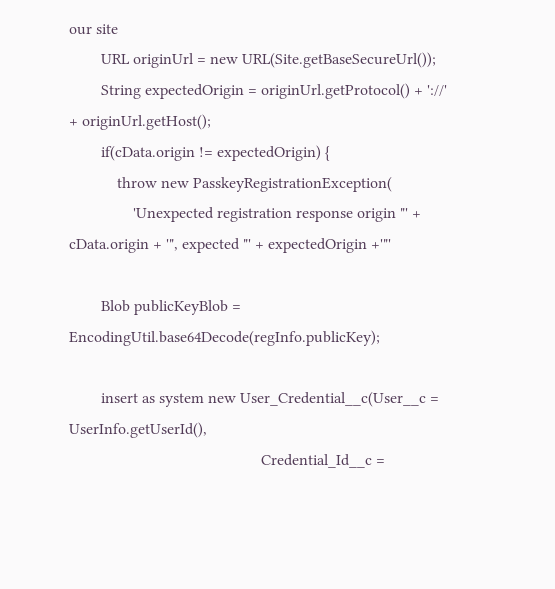our site
        URL originUrl = new URL(Site.getBaseSecureUrl());
        String expectedOrigin = originUrl.getProtocol() + '://' + originUrl.getHost();
        if(cData.origin != expectedOrigin) {
            throw new PasskeyRegistrationException(
                'Unexpected registration response origin "' + cData.origin + '", expected "' + expectedOrigin +'"'

        Blob publicKeyBlob = EncodingUtil.base64Decode(regInfo.publicKey);

        insert as system new User_Credential__c(User__c = UserInfo.getUserId(),
                                                Credential_Id__c =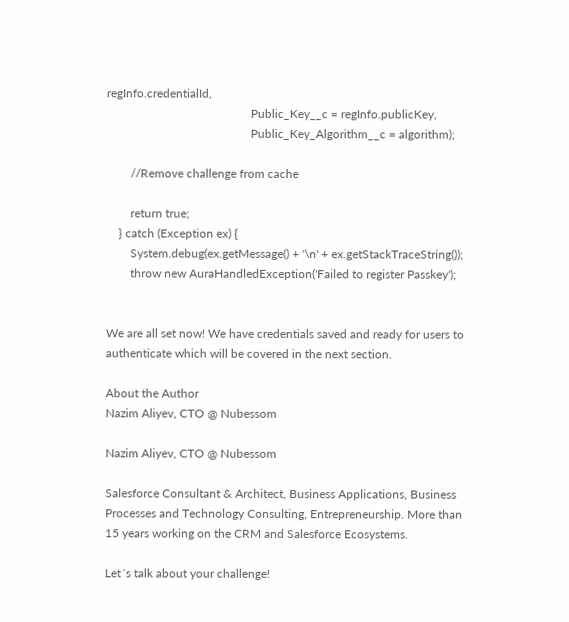regInfo.credentialId,
                                                Public_Key__c = regInfo.publicKey,
                                                Public_Key_Algorithm__c = algorithm);

        //Remove challenge from cache

        return true;
    } catch (Exception ex) {
        System.debug(ex.getMessage() + '\n' + ex.getStackTraceString());
        throw new AuraHandledException('Failed to register Passkey');


We are all set now! We have credentials saved and ready for users to authenticate which will be covered in the next section.

About the Author
Nazim Aliyev, CTO @ Nubessom

Nazim Aliyev, CTO @ Nubessom

Salesforce Consultant & Architect, Business Applications, Business Processes and Technology Consulting, Entrepreneurship. More than 15 years working on the CRM and Salesforce Ecosystems.

Let´s talk about your challenge!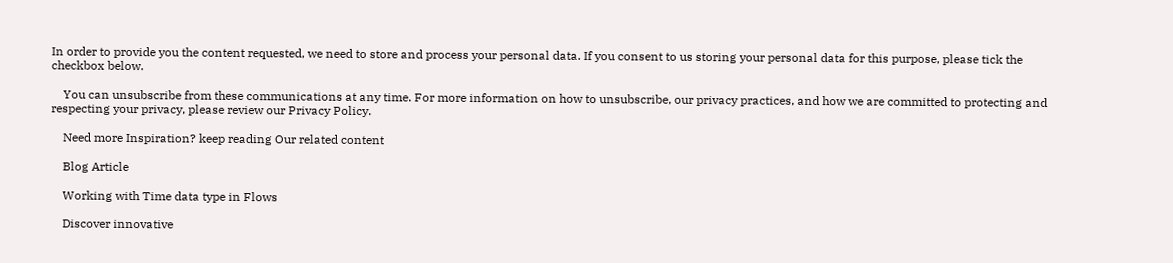In order to provide you the content requested, we need to store and process your personal data. If you consent to us storing your personal data for this purpose, please tick the checkbox below.

    You can unsubscribe from these communications at any time. For more information on how to unsubscribe, our privacy practices, and how we are committed to protecting and respecting your privacy, please review our Privacy Policy.

    Need more Inspiration? keep reading Our related content

    Blog Article

    Working with Time data type in Flows

    Discover innovative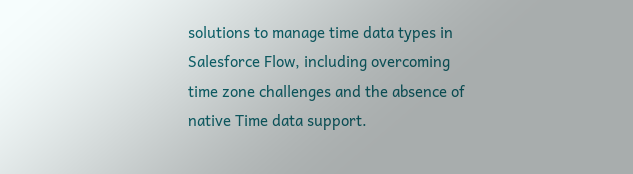solutions to manage time data types in Salesforce Flow, including overcoming time zone challenges and the absence of native Time data support.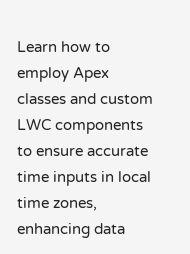Learn how to employ Apex classes and custom LWC components to ensure accurate time inputs in local time zones, enhancing data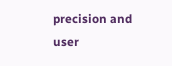precision and user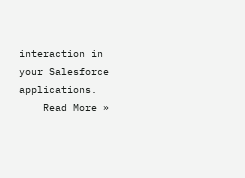interaction in your Salesforce applications.
    Read More »